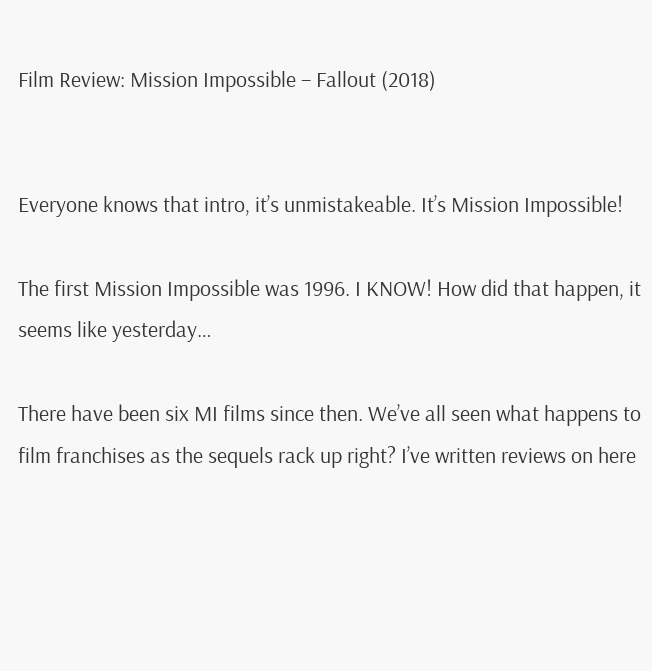Film Review: Mission Impossible – Fallout (2018)


Everyone knows that intro, it’s unmistakeable. It’s Mission Impossible!

The first Mission Impossible was 1996. I KNOW! How did that happen, it seems like yesterday…

There have been six MI films since then. We’ve all seen what happens to film franchises as the sequels rack up right? I’ve written reviews on here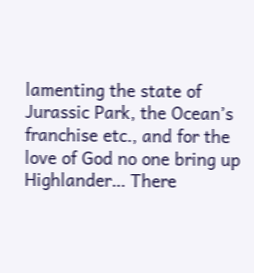lamenting the state of Jurassic Park, the Ocean’s franchise etc., and for the love of God no one bring up Highlander… There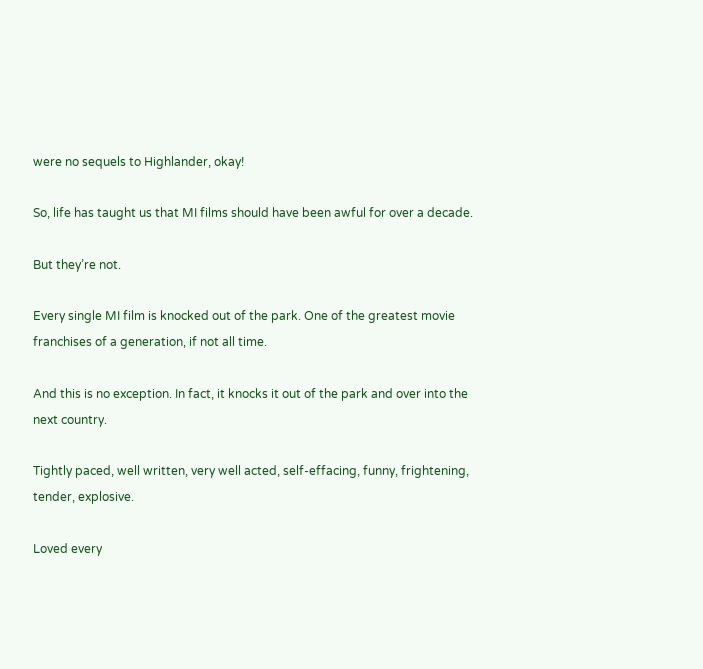were no sequels to Highlander, okay!

So, life has taught us that MI films should have been awful for over a decade.

But they’re not.

Every single MI film is knocked out of the park. One of the greatest movie franchises of a generation, if not all time.

And this is no exception. In fact, it knocks it out of the park and over into the next country.

Tightly paced, well written, very well acted, self-effacing, funny, frightening, tender, explosive.

Loved every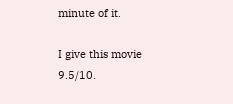minute of it.

I give this movie 9.5/10.